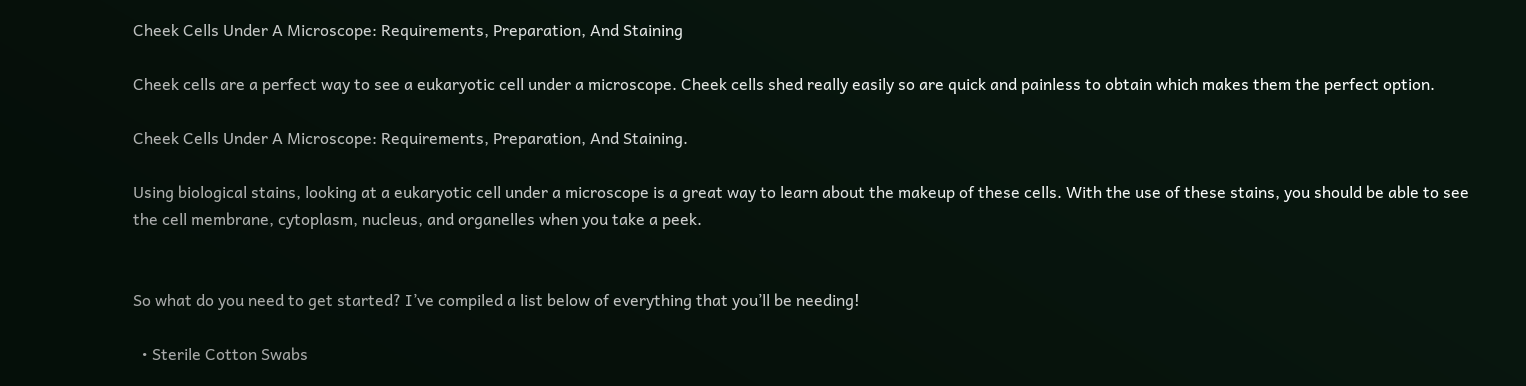Cheek Cells Under A Microscope: Requirements, Preparation, And Staining

Cheek cells are a perfect way to see a eukaryotic cell under a microscope. Cheek cells shed really easily so are quick and painless to obtain which makes them the perfect option.

Cheek Cells Under A Microscope: Requirements, Preparation, And Staining.

Using biological stains, looking at a eukaryotic cell under a microscope is a great way to learn about the makeup of these cells. With the use of these stains, you should be able to see the cell membrane, cytoplasm, nucleus, and organelles when you take a peek.


So what do you need to get started? I’ve compiled a list below of everything that you’ll be needing!

  • Sterile Cotton Swabs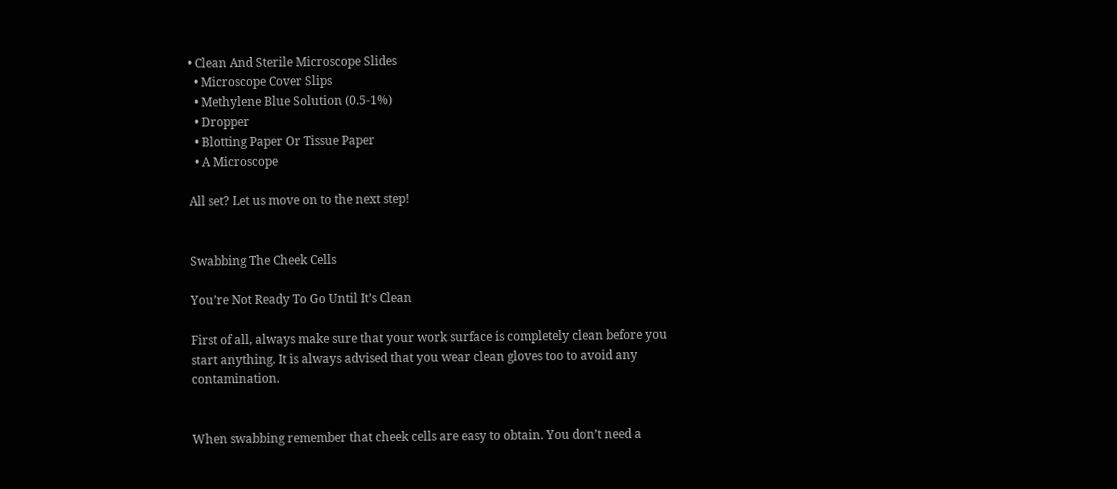• Clean And Sterile Microscope Slides
  • Microscope Cover Slips
  • Methylene Blue Solution (0.5-1%)
  • Dropper
  • Blotting Paper Or Tissue Paper
  • A Microscope

All set? Let us move on to the next step!


Swabbing The Cheek Cells

You’re Not Ready To Go Until It’s Clean

First of all, always make sure that your work surface is completely clean before you start anything. It is always advised that you wear clean gloves too to avoid any contamination.


When swabbing remember that cheek cells are easy to obtain. You don’t need a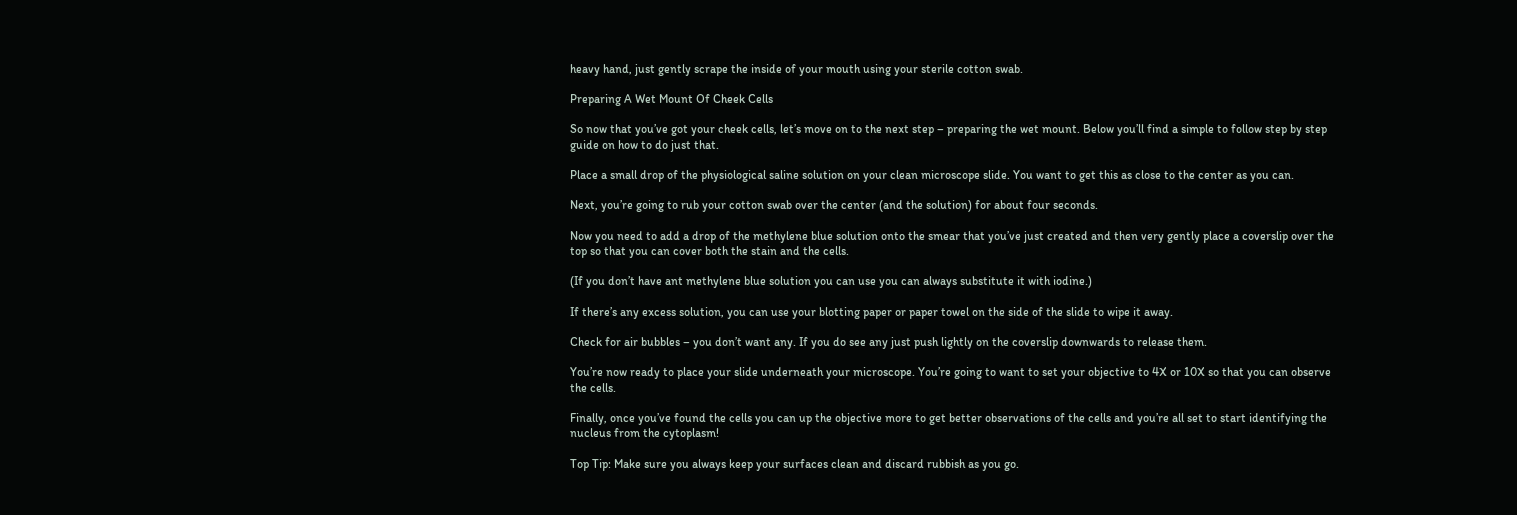heavy hand, just gently scrape the inside of your mouth using your sterile cotton swab.

Preparing A Wet Mount Of Cheek Cells

So now that you’ve got your cheek cells, let’s move on to the next step – preparing the wet mount. Below you’ll find a simple to follow step by step guide on how to do just that.

Place a small drop of the physiological saline solution on your clean microscope slide. You want to get this as close to the center as you can.

Next, you’re going to rub your cotton swab over the center (and the solution) for about four seconds.

Now you need to add a drop of the methylene blue solution onto the smear that you’ve just created and then very gently place a coverslip over the top so that you can cover both the stain and the cells.

(If you don’t have ant methylene blue solution you can use you can always substitute it with iodine.)

If there’s any excess solution, you can use your blotting paper or paper towel on the side of the slide to wipe it away.

Check for air bubbles – you don’t want any. If you do see any just push lightly on the coverslip downwards to release them.

You’re now ready to place your slide underneath your microscope. You’re going to want to set your objective to 4X or 10X so that you can observe the cells.

Finally, once you’ve found the cells you can up the objective more to get better observations of the cells and you’re all set to start identifying the nucleus from the cytoplasm!

Top Tip: Make sure you always keep your surfaces clean and discard rubbish as you go.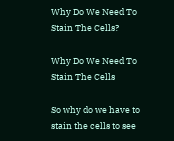Why Do We Need To Stain The Cells?

Why Do We Need To Stain The Cells

So why do we have to stain the cells to see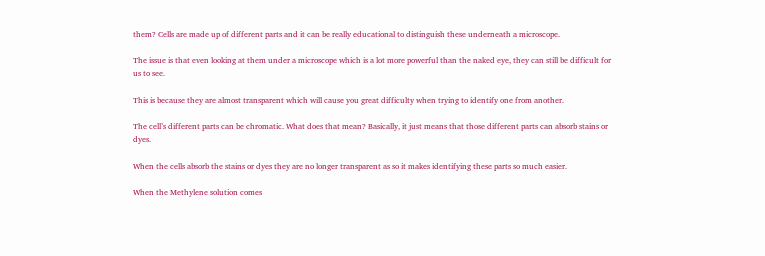them? Cells are made up of different parts and it can be really educational to distinguish these underneath a microscope.

The issue is that even looking at them under a microscope which is a lot more powerful than the naked eye, they can still be difficult for us to see.

This is because they are almost transparent which will cause you great difficulty when trying to identify one from another.

The cell’s different parts can be chromatic. What does that mean? Basically, it just means that those different parts can absorb stains or dyes.

When the cells absorb the stains or dyes they are no longer transparent as so it makes identifying these parts so much easier.

When the Methylene solution comes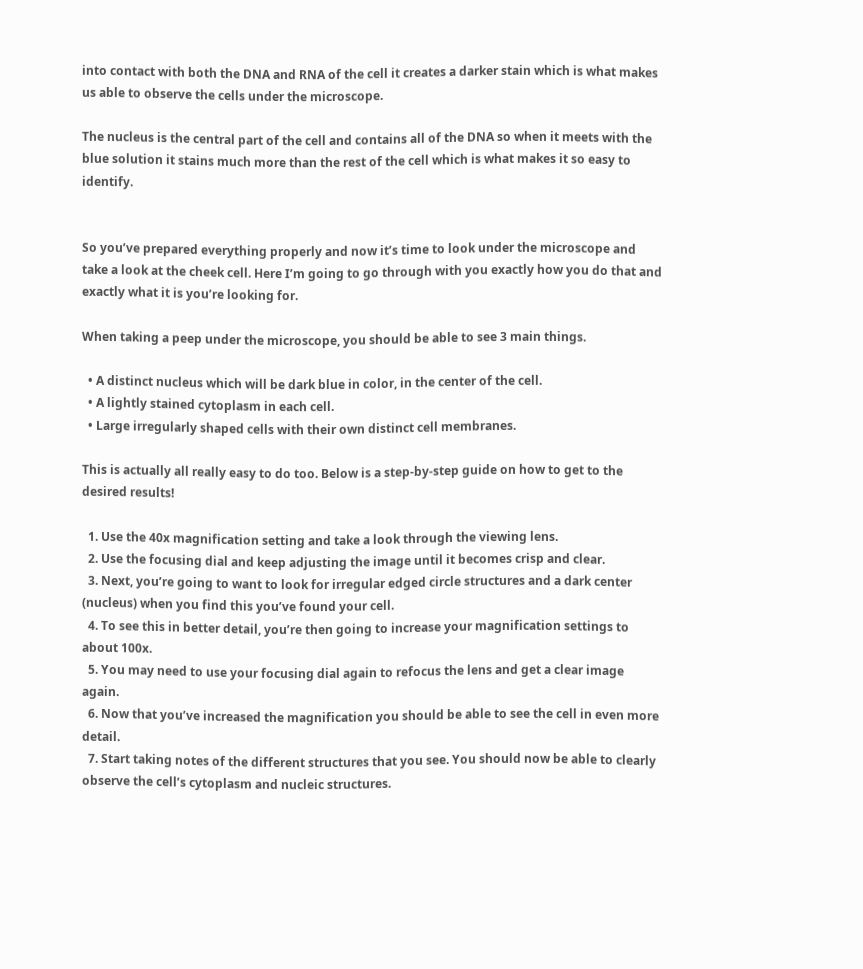into contact with both the DNA and RNA of the cell it creates a darker stain which is what makes us able to observe the cells under the microscope.

The nucleus is the central part of the cell and contains all of the DNA so when it meets with the blue solution it stains much more than the rest of the cell which is what makes it so easy to identify.


So you’ve prepared everything properly and now it’s time to look under the microscope and take a look at the cheek cell. Here I’m going to go through with you exactly how you do that and exactly what it is you’re looking for.

When taking a peep under the microscope, you should be able to see 3 main things.

  • A distinct nucleus which will be dark blue in color, in the center of the cell.
  • A lightly stained cytoplasm in each cell.
  • Large irregularly shaped cells with their own distinct cell membranes.

This is actually all really easy to do too. Below is a step-by-step guide on how to get to the desired results!

  1. Use the 40x magnification setting and take a look through the viewing lens.
  2. Use the focusing dial and keep adjusting the image until it becomes crisp and clear.
  3. Next, you’re going to want to look for irregular edged circle structures and a dark center (nucleus) when you find this you’ve found your cell.
  4. To see this in better detail, you’re then going to increase your magnification settings to about 100x.
  5. You may need to use your focusing dial again to refocus the lens and get a clear image again.
  6. Now that you’ve increased the magnification you should be able to see the cell in even more detail.
  7. Start taking notes of the different structures that you see. You should now be able to clearly observe the cell’s cytoplasm and nucleic structures.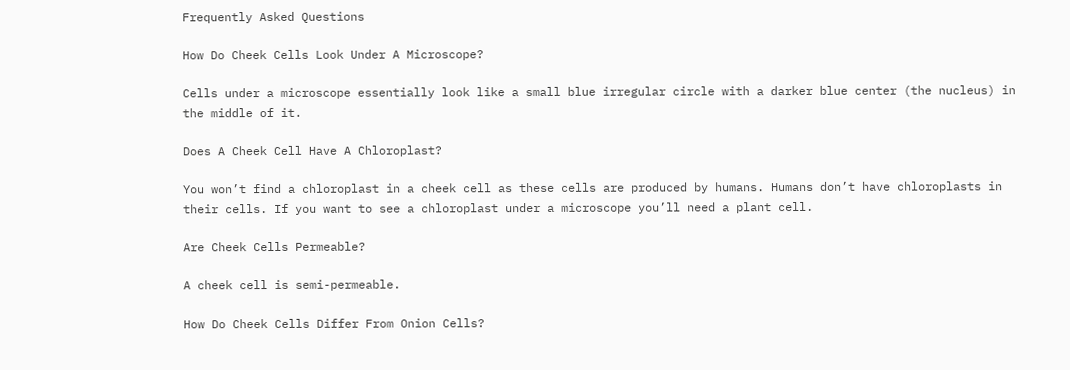Frequently Asked Questions

How Do Cheek Cells Look Under A Microscope?

Cells under a microscope essentially look like a small blue irregular circle with a darker blue center (the nucleus) in the middle of it.

Does A Cheek Cell Have A Chloroplast?

You won’t find a chloroplast in a cheek cell as these cells are produced by humans. Humans don’t have chloroplasts in their cells. If you want to see a chloroplast under a microscope you’ll need a plant cell.

Are Cheek Cells Permeable?

A cheek cell is semi-permeable.

How Do Cheek Cells Differ From Onion Cells?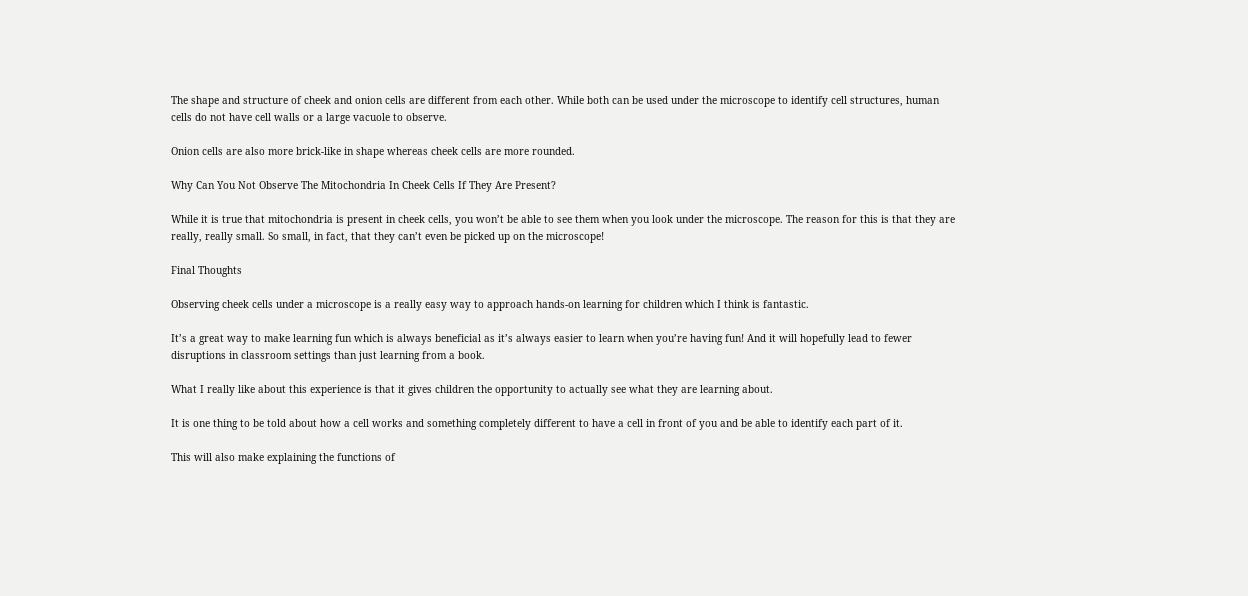The shape and structure of cheek and onion cells are different from each other. While both can be used under the microscope to identify cell structures, human cells do not have cell walls or a large vacuole to observe.

Onion cells are also more brick-like in shape whereas cheek cells are more rounded.

Why Can You Not Observe The Mitochondria In Cheek Cells If They Are Present?

While it is true that mitochondria is present in cheek cells, you won’t be able to see them when you look under the microscope. The reason for this is that they are really, really small. So small, in fact, that they can’t even be picked up on the microscope!

Final Thoughts

Observing cheek cells under a microscope is a really easy way to approach hands-on learning for children which I think is fantastic.

It’s a great way to make learning fun which is always beneficial as it’s always easier to learn when you’re having fun! And it will hopefully lead to fewer disruptions in classroom settings than just learning from a book.

What I really like about this experience is that it gives children the opportunity to actually see what they are learning about.

It is one thing to be told about how a cell works and something completely different to have a cell in front of you and be able to identify each part of it.

This will also make explaining the functions of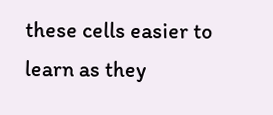these cells easier to learn as they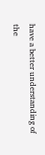have a better understanding of the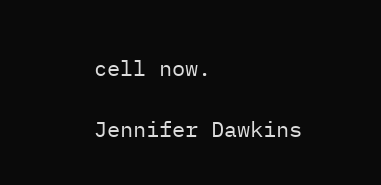cell now.

Jennifer Dawkins